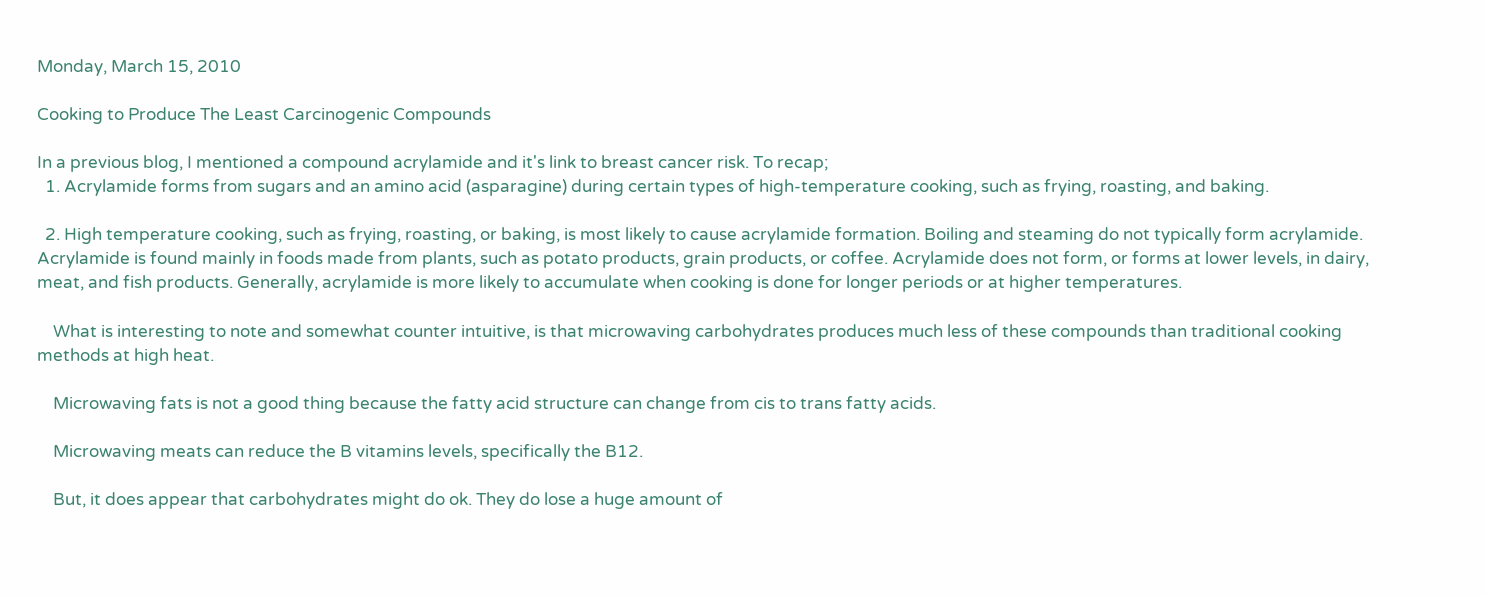Monday, March 15, 2010

Cooking to Produce The Least Carcinogenic Compounds

In a previous blog, I mentioned a compound acrylamide and it's link to breast cancer risk. To recap;
  1. Acrylamide forms from sugars and an amino acid (asparagine) during certain types of high-temperature cooking, such as frying, roasting, and baking.

  2. High temperature cooking, such as frying, roasting, or baking, is most likely to cause acrylamide formation. Boiling and steaming do not typically form acrylamide. Acrylamide is found mainly in foods made from plants, such as potato products, grain products, or coffee. Acrylamide does not form, or forms at lower levels, in dairy, meat, and fish products. Generally, acrylamide is more likely to accumulate when cooking is done for longer periods or at higher temperatures.

    What is interesting to note and somewhat counter intuitive, is that microwaving carbohydrates produces much less of these compounds than traditional cooking methods at high heat.

    Microwaving fats is not a good thing because the fatty acid structure can change from cis to trans fatty acids.

    Microwaving meats can reduce the B vitamins levels, specifically the B12.

    But, it does appear that carbohydrates might do ok. They do lose a huge amount of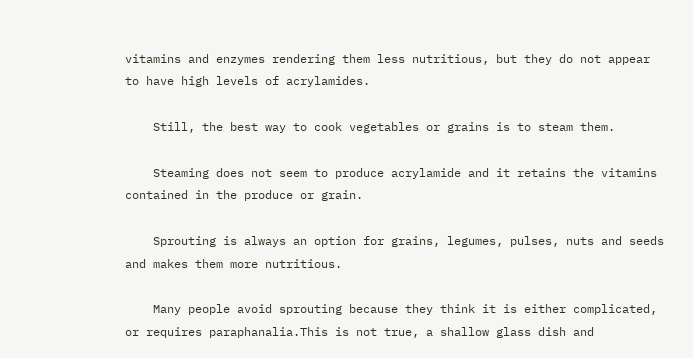vitamins and enzymes rendering them less nutritious, but they do not appear to have high levels of acrylamides.

    Still, the best way to cook vegetables or grains is to steam them.

    Steaming does not seem to produce acrylamide and it retains the vitamins contained in the produce or grain.

    Sprouting is always an option for grains, legumes, pulses, nuts and seeds and makes them more nutritious.

    Many people avoid sprouting because they think it is either complicated, or requires paraphanalia.This is not true, a shallow glass dish and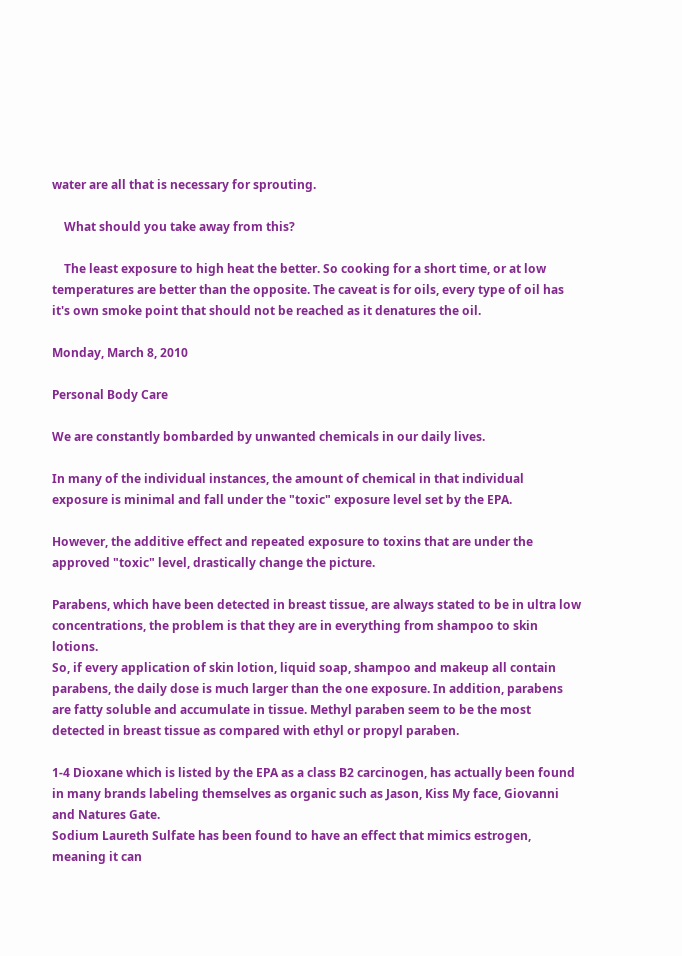water are all that is necessary for sprouting.

    What should you take away from this?

    The least exposure to high heat the better. So cooking for a short time, or at low temperatures are better than the opposite. The caveat is for oils, every type of oil has it's own smoke point that should not be reached as it denatures the oil.

Monday, March 8, 2010

Personal Body Care

We are constantly bombarded by unwanted chemicals in our daily lives.

In many of the individual instances, the amount of chemical in that individual exposure is minimal and fall under the "toxic" exposure level set by the EPA.

However, the additive effect and repeated exposure to toxins that are under the approved "toxic" level, drastically change the picture.

Parabens, which have been detected in breast tissue, are always stated to be in ultra low concentrations, the problem is that they are in everything from shampoo to skin lotions.
So, if every application of skin lotion, liquid soap, shampoo and makeup all contain parabens, the daily dose is much larger than the one exposure. In addition, parabens are fatty soluble and accumulate in tissue. Methyl paraben seem to be the most detected in breast tissue as compared with ethyl or propyl paraben.

1-4 Dioxane which is listed by the EPA as a class B2 carcinogen, has actually been found in many brands labeling themselves as organic such as Jason, Kiss My face, Giovanni and Natures Gate.
Sodium Laureth Sulfate has been found to have an effect that mimics estrogen, meaning it can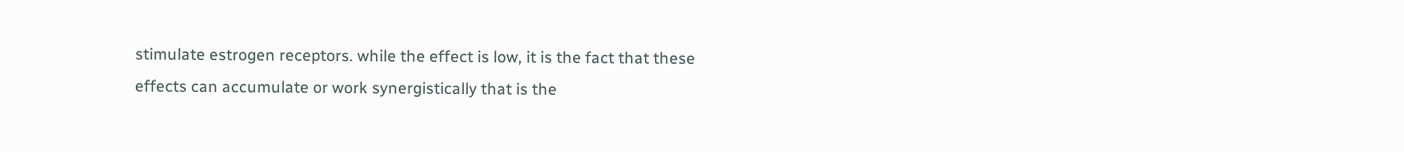stimulate estrogen receptors. while the effect is low, it is the fact that these effects can accumulate or work synergistically that is the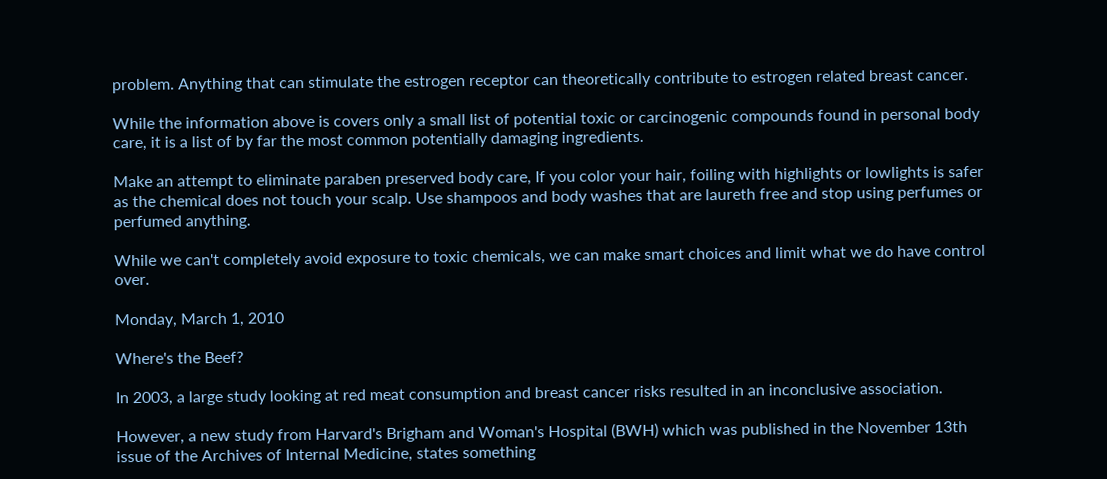problem. Anything that can stimulate the estrogen receptor can theoretically contribute to estrogen related breast cancer.

While the information above is covers only a small list of potential toxic or carcinogenic compounds found in personal body care, it is a list of by far the most common potentially damaging ingredients.

Make an attempt to eliminate paraben preserved body care, If you color your hair, foiling with highlights or lowlights is safer as the chemical does not touch your scalp. Use shampoos and body washes that are laureth free and stop using perfumes or perfumed anything.

While we can't completely avoid exposure to toxic chemicals, we can make smart choices and limit what we do have control over.

Monday, March 1, 2010

Where's the Beef?

In 2003, a large study looking at red meat consumption and breast cancer risks resulted in an inconclusive association.

However, a new study from Harvard's Brigham and Woman's Hospital (BWH) which was published in the November 13th issue of the Archives of Internal Medicine, states something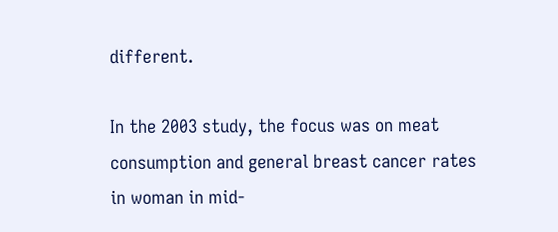different.

In the 2003 study, the focus was on meat consumption and general breast cancer rates in woman in mid-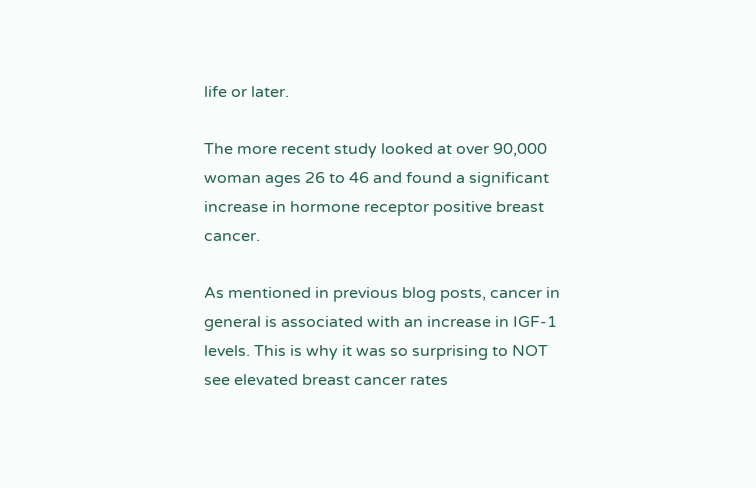life or later.

The more recent study looked at over 90,000 woman ages 26 to 46 and found a significant increase in hormone receptor positive breast cancer.

As mentioned in previous blog posts, cancer in general is associated with an increase in IGF-1 levels. This is why it was so surprising to NOT see elevated breast cancer rates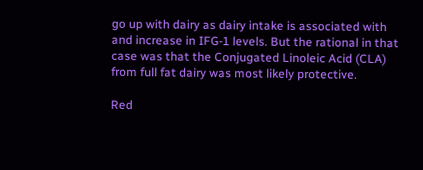go up with dairy as dairy intake is associated with and increase in IFG-1 levels. But the rational in that case was that the Conjugated Linoleic Acid (CLA) from full fat dairy was most likely protective.

Red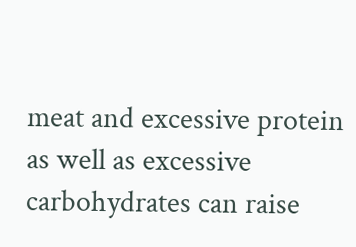meat and excessive protein as well as excessive carbohydrates can raise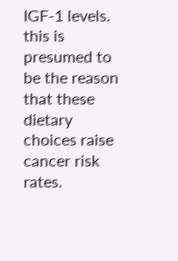IGF-1 levels. this is presumed to be the reason that these dietary choices raise cancer risk rates.